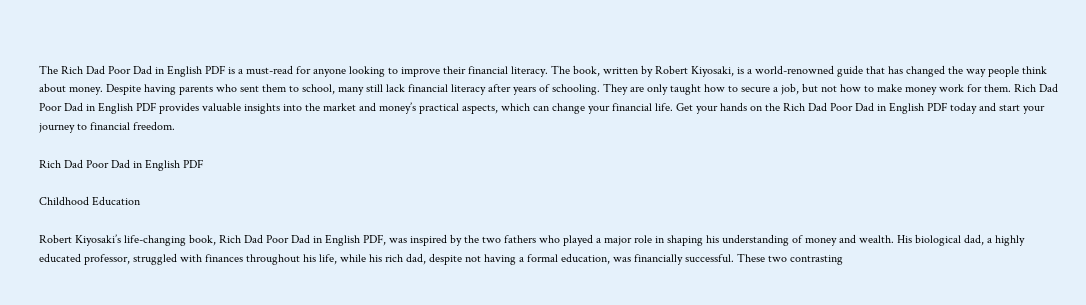The Rich Dad Poor Dad in English PDF is a must-read for anyone looking to improve their financial literacy. The book, written by Robert Kiyosaki, is a world-renowned guide that has changed the way people think about money. Despite having parents who sent them to school, many still lack financial literacy after years of schooling. They are only taught how to secure a job, but not how to make money work for them. Rich Dad Poor Dad in English PDF provides valuable insights into the market and money’s practical aspects, which can change your financial life. Get your hands on the Rich Dad Poor Dad in English PDF today and start your journey to financial freedom.

Rich Dad Poor Dad in English PDF

Childhood Education

Robert Kiyosaki’s life-changing book, Rich Dad Poor Dad in English PDF, was inspired by the two fathers who played a major role in shaping his understanding of money and wealth. His biological dad, a highly educated professor, struggled with finances throughout his life, while his rich dad, despite not having a formal education, was financially successful. These two contrasting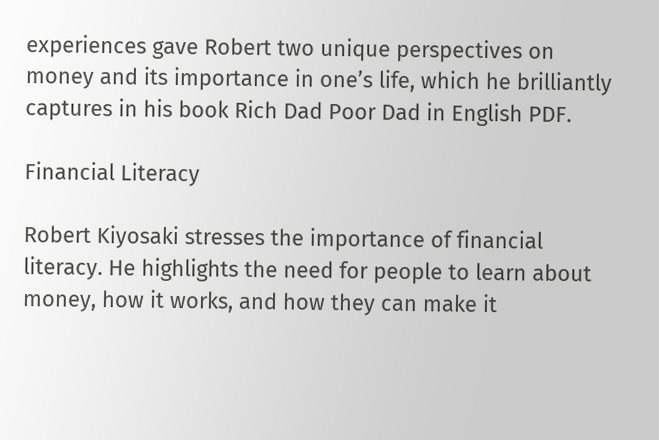experiences gave Robert two unique perspectives on money and its importance in one’s life, which he brilliantly captures in his book Rich Dad Poor Dad in English PDF.

Financial Literacy

Robert Kiyosaki stresses the importance of financial literacy. He highlights the need for people to learn about money, how it works, and how they can make it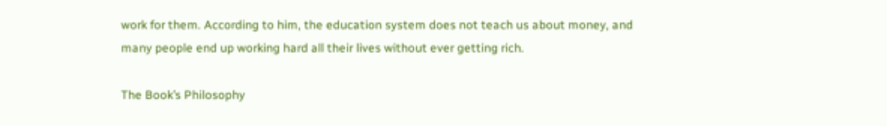work for them. According to him, the education system does not teach us about money, and many people end up working hard all their lives without ever getting rich.

The Book’s Philosophy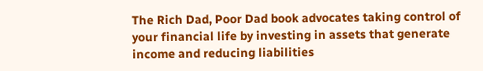The Rich Dad, Poor Dad book advocates taking control of your financial life by investing in assets that generate income and reducing liabilities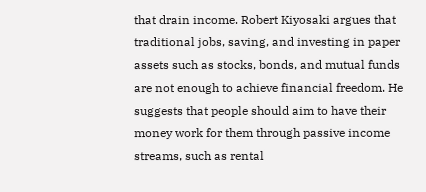that drain income. Robert Kiyosaki argues that traditional jobs, saving, and investing in paper assets such as stocks, bonds, and mutual funds are not enough to achieve financial freedom. He suggests that people should aim to have their money work for them through passive income streams, such as rental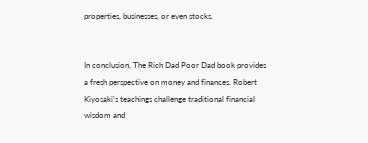properties, businesses, or even stocks.


In conclusion, The Rich Dad Poor Dad book provides a fresh perspective on money and finances. Robert Kiyosaki’s teachings challenge traditional financial wisdom and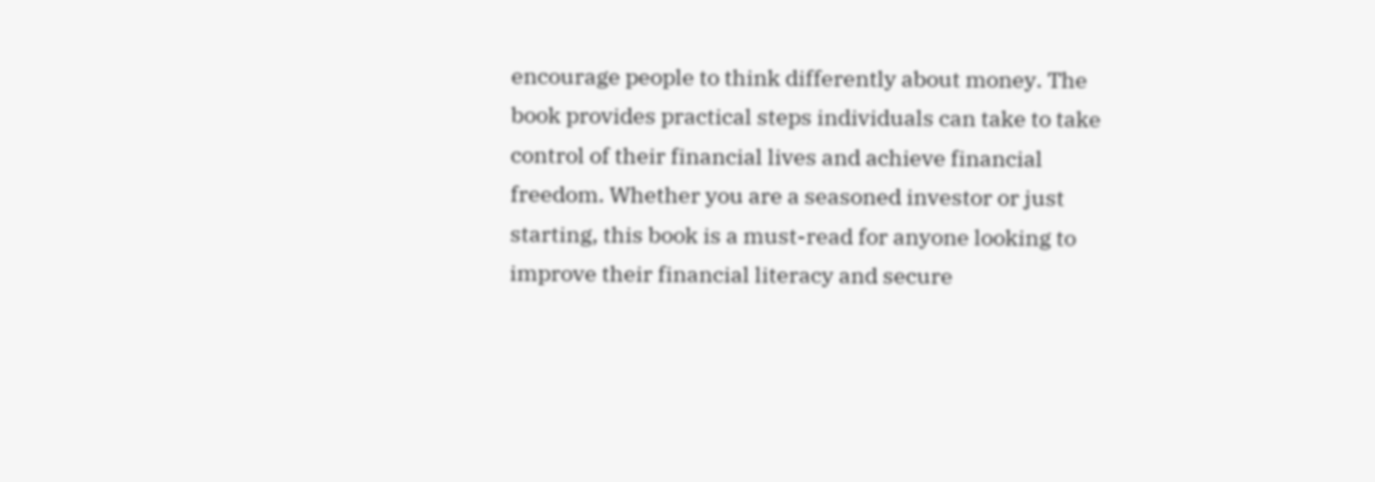encourage people to think differently about money. The book provides practical steps individuals can take to take control of their financial lives and achieve financial freedom. Whether you are a seasoned investor or just starting, this book is a must-read for anyone looking to improve their financial literacy and secure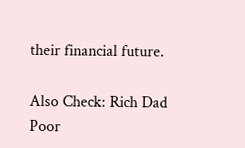their financial future.

Also Check: Rich Dad Poor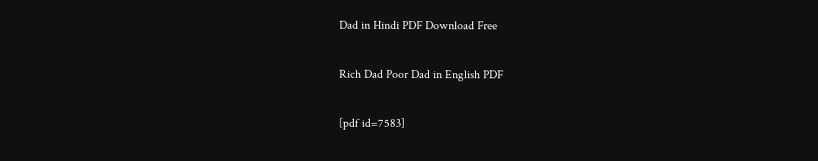Dad in Hindi PDF Download Free

Rich Dad Poor Dad in English PDF

[pdf id=7583]